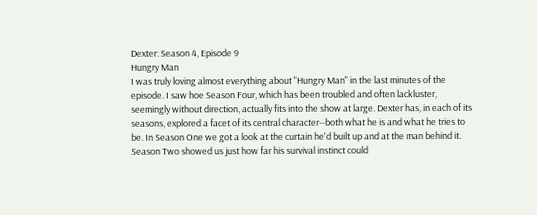Dexter: Season 4, Episode 9
Hungry Man
I was truly loving almost everything about "Hungry Man" in the last minutes of the episode. I saw hoe Season Four, which has been troubled and often lackluster, seemingly without direction, actually fits into the show at large. Dexter has, in each of its seasons, explored a facet of its central character--both what he is and what he tries to be. In Season One we got a look at the curtain he'd built up and at the man behind it. Season Two showed us just how far his survival instinct could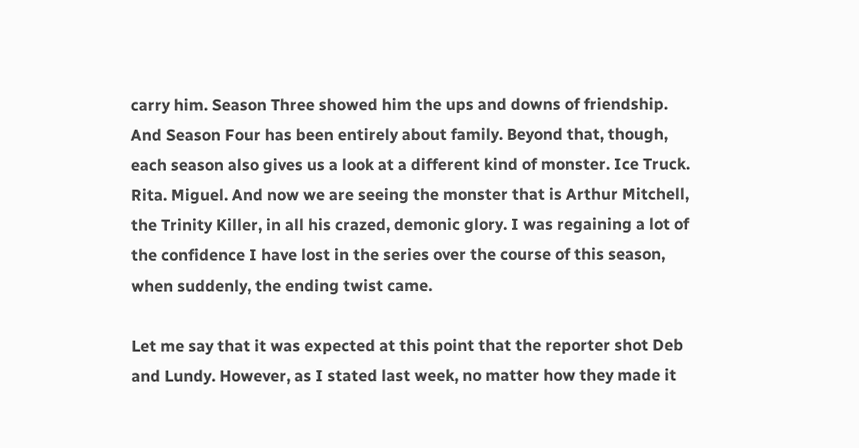carry him. Season Three showed him the ups and downs of friendship. And Season Four has been entirely about family. Beyond that, though, each season also gives us a look at a different kind of monster. Ice Truck. Rita. Miguel. And now we are seeing the monster that is Arthur Mitchell, the Trinity Killer, in all his crazed, demonic glory. I was regaining a lot of the confidence I have lost in the series over the course of this season, when suddenly, the ending twist came.

Let me say that it was expected at this point that the reporter shot Deb and Lundy. However, as I stated last week, no matter how they made it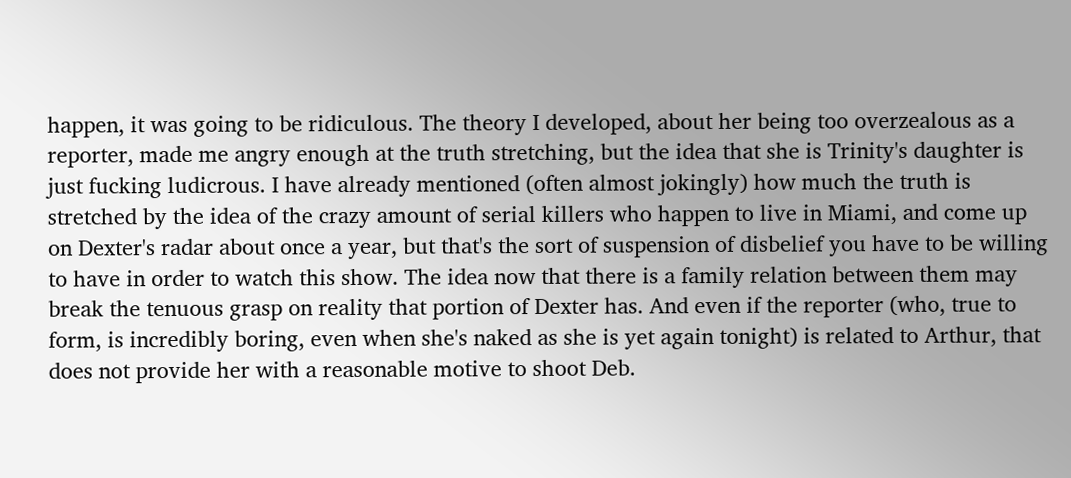happen, it was going to be ridiculous. The theory I developed, about her being too overzealous as a reporter, made me angry enough at the truth stretching, but the idea that she is Trinity's daughter is just fucking ludicrous. I have already mentioned (often almost jokingly) how much the truth is stretched by the idea of the crazy amount of serial killers who happen to live in Miami, and come up on Dexter's radar about once a year, but that's the sort of suspension of disbelief you have to be willing to have in order to watch this show. The idea now that there is a family relation between them may break the tenuous grasp on reality that portion of Dexter has. And even if the reporter (who, true to form, is incredibly boring, even when she's naked as she is yet again tonight) is related to Arthur, that does not provide her with a reasonable motive to shoot Deb.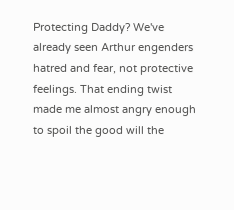Protecting Daddy? We've already seen Arthur engenders hatred and fear, not protective feelings. That ending twist made me almost angry enough to spoil the good will the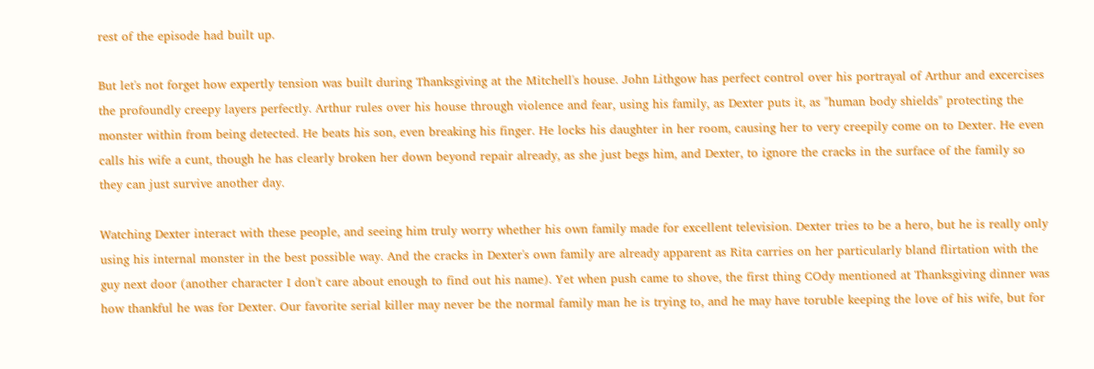rest of the episode had built up.

But let's not forget how expertly tension was built during Thanksgiving at the Mitchell's house. John Lithgow has perfect control over his portrayal of Arthur and excercises the profoundly creepy layers perfectly. Arthur rules over his house through violence and fear, using his family, as Dexter puts it, as "human body shields" protecting the monster within from being detected. He beats his son, even breaking his finger. He locks his daughter in her room, causing her to very creepily come on to Dexter. He even calls his wife a cunt, though he has clearly broken her down beyond repair already, as she just begs him, and Dexter, to ignore the cracks in the surface of the family so they can just survive another day.

Watching Dexter interact with these people, and seeing him truly worry whether his own family made for excellent television. Dexter tries to be a hero, but he is really only using his internal monster in the best possible way. And the cracks in Dexter's own family are already apparent as Rita carries on her particularly bland flirtation with the guy next door (another character I don't care about enough to find out his name). Yet when push came to shove, the first thing COdy mentioned at Thanksgiving dinner was how thankful he was for Dexter. Our favorite serial killer may never be the normal family man he is trying to, and he may have toruble keeping the love of his wife, but for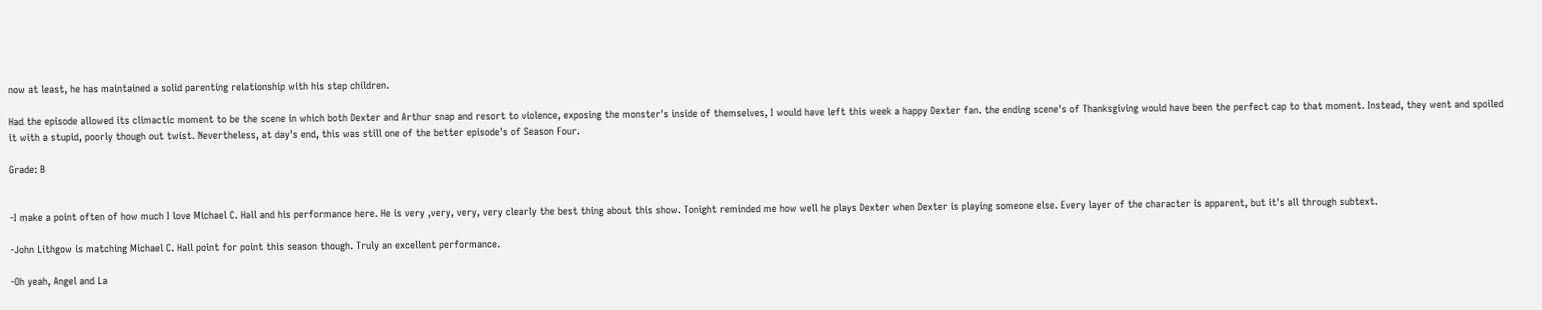now at least, he has maintained a solid parenting relationship with his step children.

Had the episode allowed its climactic moment to be the scene in which both Dexter and Arthur snap and resort to violence, exposing the monster's inside of themselves, I would have left this week a happy Dexter fan. the ending scene's of Thanksgiving would have been the perfect cap to that moment. Instead, they went and spoiled it with a stupid, poorly though out twist. Nevertheless, at day's end, this was still one of the better episode's of Season Four.

Grade: B


-I make a point often of how much I love Michael C. Hall and his performance here. He is very ,very, very, very clearly the best thing about this show. Tonight reminded me how well he plays Dexter when Dexter is playing someone else. Every layer of the character is apparent, but it's all through subtext.

-John Lithgow is matching Michael C. Hall point for point this season though. Truly an excellent performance.

-Oh yeah, Angel and La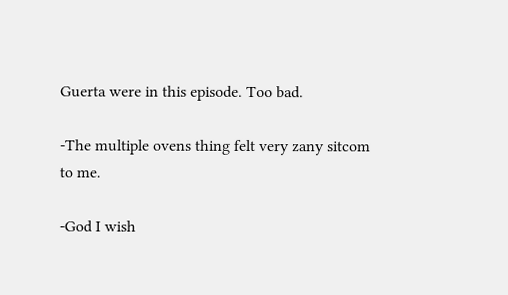Guerta were in this episode. Too bad.

-The multiple ovens thing felt very zany sitcom to me.

-God I wish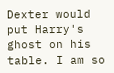Dexter would put Harry's ghost on his table. I am so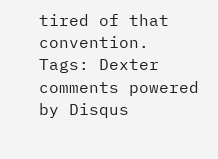tired of that convention.
Tags: Dexter
comments powered by Disqus